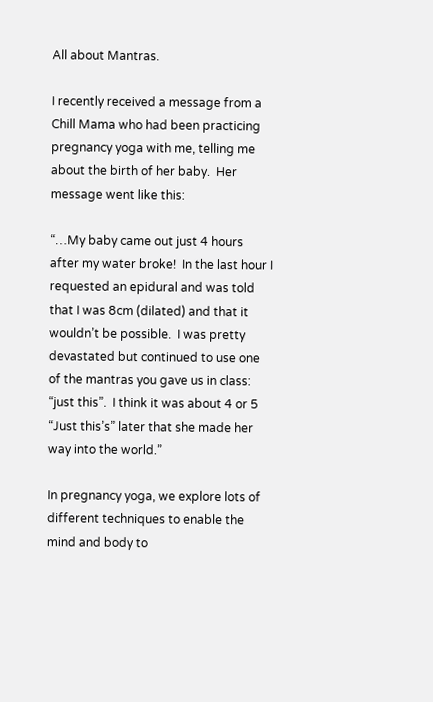All about Mantras.

I recently received a message from a Chill Mama who had been practicing pregnancy yoga with me, telling me about the birth of her baby.  Her message went like this:

“…My baby came out just 4 hours after my water broke!  In the last hour I requested an epidural and was told that I was 8cm (dilated) and that it wouldn’t be possible.  I was pretty devastated but continued to use one of the mantras you gave us in class: “just this”.  I think it was about 4 or 5 “Just this’s” later that she made her way into the world.”

In pregnancy yoga, we explore lots of different techniques to enable the mind and body to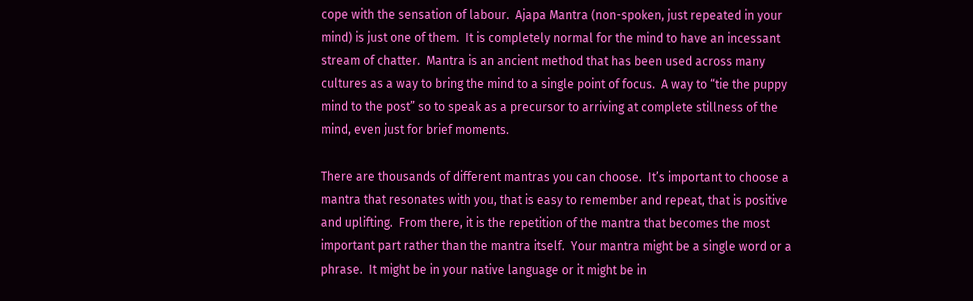cope with the sensation of labour.  Ajapa Mantra (non-spoken, just repeated in your mind) is just one of them.  It is completely normal for the mind to have an incessant stream of chatter.  Mantra is an ancient method that has been used across many cultures as a way to bring the mind to a single point of focus.  A way to “tie the puppy mind to the post” so to speak as a precursor to arriving at complete stillness of the mind, even just for brief moments.

There are thousands of different mantras you can choose.  It’s important to choose a mantra that resonates with you, that is easy to remember and repeat, that is positive and uplifting.  From there, it is the repetition of the mantra that becomes the most important part rather than the mantra itself.  Your mantra might be a single word or a phrase.  It might be in your native language or it might be in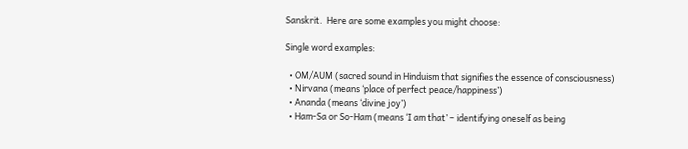Sanskrit.  Here are some examples you might choose:

Single word examples:

  • OM/AUM (sacred sound in Hinduism that signifies the essence of consciousness)
  • Nirvana (means ‘place of perfect peace/happiness’)
  • Ananda (means ‘divine joy’)
  • Ham-Sa or So-Ham (means ‘I am that’ – identifying oneself as being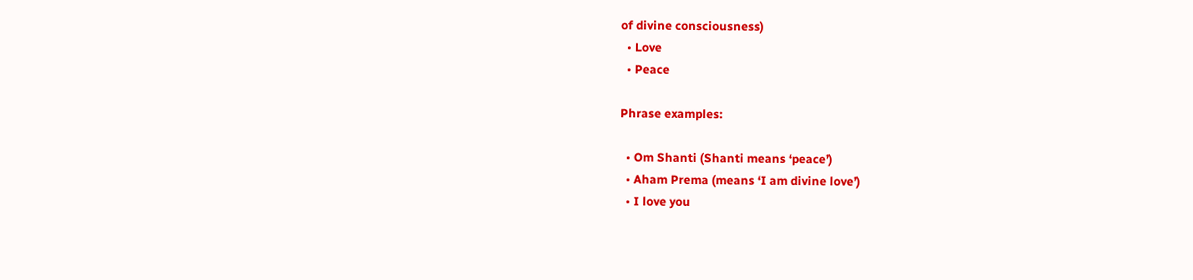of divine consciousness)
  • Love
  • Peace

Phrase examples:

  • Om Shanti (Shanti means ‘peace’)
  • Aham Prema (means ‘I am divine love’)
  • I love you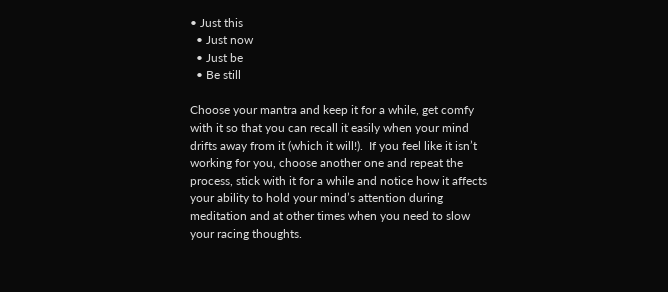• Just this
  • Just now
  • Just be
  • Be still

Choose your mantra and keep it for a while, get comfy with it so that you can recall it easily when your mind drifts away from it (which it will!).  If you feel like it isn’t working for you, choose another one and repeat the process, stick with it for a while and notice how it affects your ability to hold your mind’s attention during meditation and at other times when you need to slow your racing thoughts.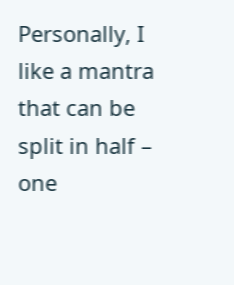Personally, I like a mantra that can be split in half – one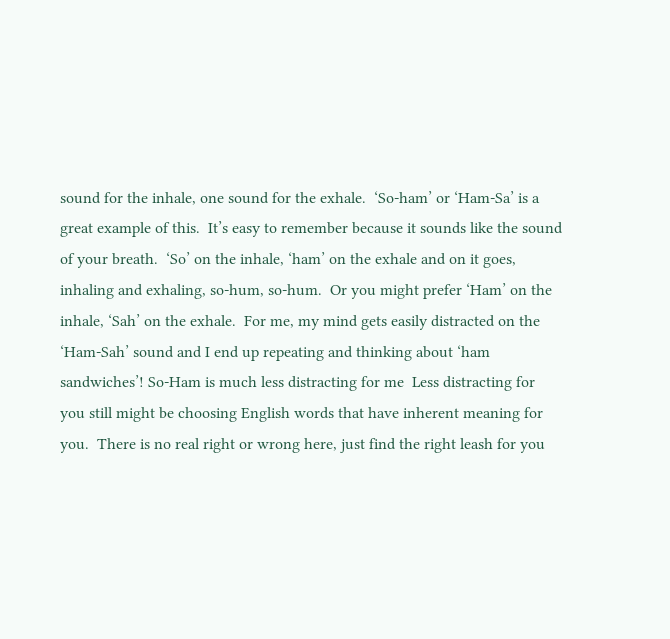sound for the inhale, one sound for the exhale.  ‘So-ham’ or ‘Ham-Sa’ is a great example of this.  It’s easy to remember because it sounds like the sound of your breath.  ‘So’ on the inhale, ‘ham’ on the exhale and on it goes, inhaling and exhaling, so-hum, so-hum.  Or you might prefer ‘Ham’ on the inhale, ‘Sah’ on the exhale.  For me, my mind gets easily distracted on the ‘Ham-Sah’ sound and I end up repeating and thinking about ‘ham sandwiches’! So-Ham is much less distracting for me  Less distracting for you still might be choosing English words that have inherent meaning for you.  There is no real right or wrong here, just find the right leash for you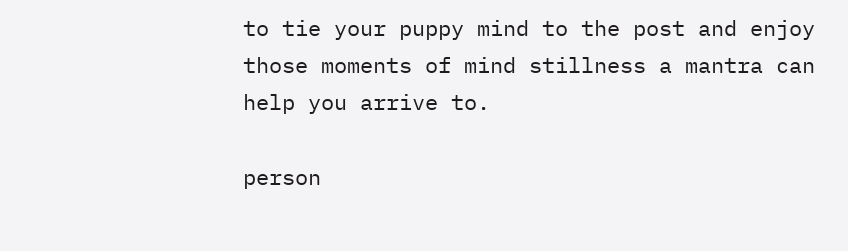to tie your puppy mind to the post and enjoy those moments of mind stillness a mantra can help you arrive to.

person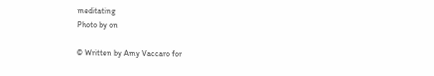meditating
Photo by on

© Written by Amy Vaccaro for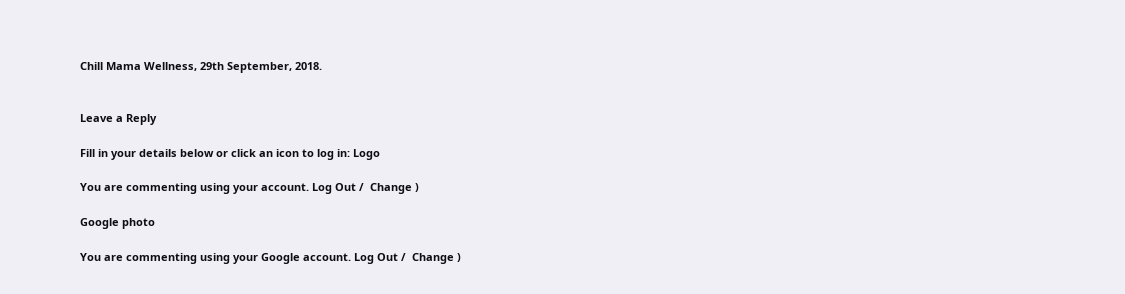Chill Mama Wellness, 29th September, 2018.


Leave a Reply

Fill in your details below or click an icon to log in: Logo

You are commenting using your account. Log Out /  Change )

Google photo

You are commenting using your Google account. Log Out /  Change )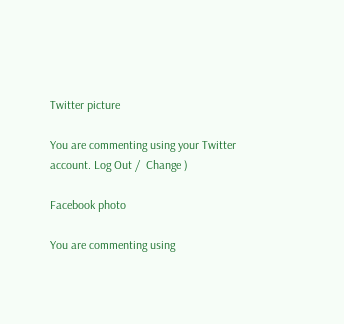Twitter picture

You are commenting using your Twitter account. Log Out /  Change )

Facebook photo

You are commenting using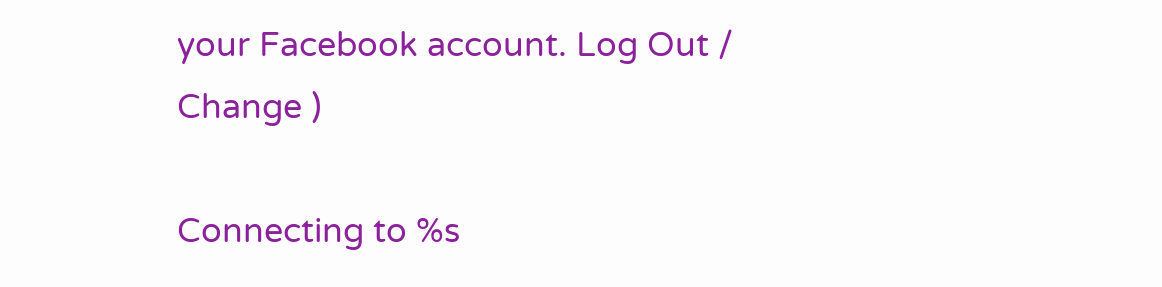your Facebook account. Log Out /  Change )

Connecting to %s